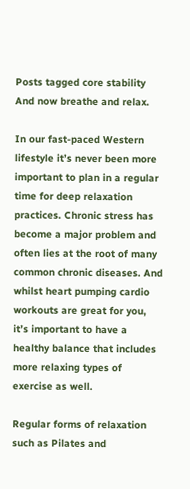Posts tagged core stability
And now breathe and relax.

In our fast-paced Western lifestyle it’s never been more important to plan in a regular time for deep relaxation practices. Chronic stress has become a major problem and often lies at the root of many common chronic diseases. And whilst heart pumping cardio workouts are great for you, it’s important to have a healthy balance that includes more relaxing types of exercise as well.

Regular forms of relaxation such as Pilates and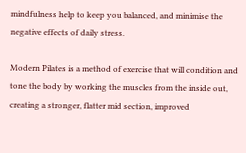mindfulness help to keep you balanced, and minimise the negative effects of daily stress.

Modern Pilates is a method of exercise that will condition and tone the body by working the muscles from the inside out, creating a stronger, flatter mid section, improved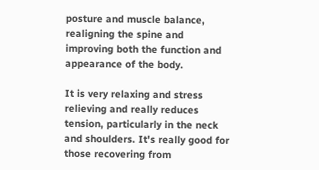posture and muscle balance, realigning the spine and improving both the function and appearance of the body.

It is very relaxing and stress relieving and really reduces tension, particularly in the neck and shoulders. It's really good for those recovering from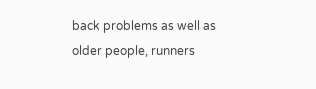back problems as well as older people, runners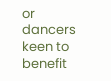or dancers keen to benefit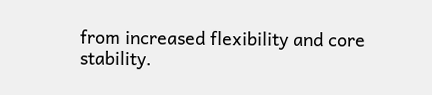from increased flexibility and core stability.